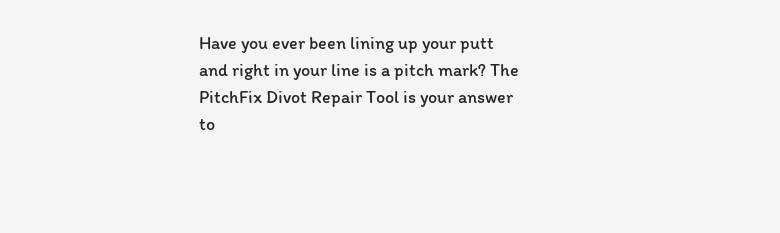Have you ever been lining up your putt and right in your line is a pitch mark? The PitchFix Divot Repair Tool is your answer to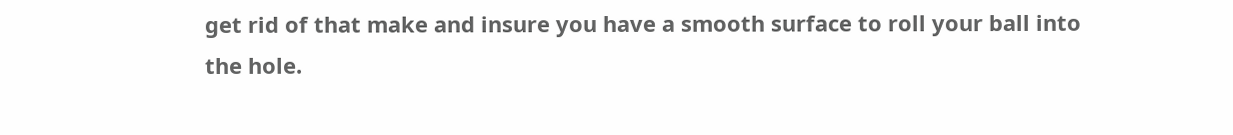get rid of that make and insure you have a smooth surface to roll your ball into the hole.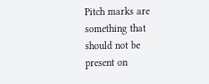Pitch marks are something that should not be present on